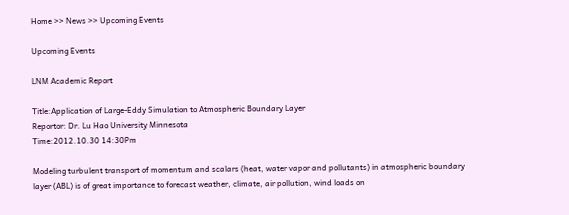Home >> News >> Upcoming Events

Upcoming Events

LNM Academic Report

Title:Application of Large-Eddy Simulation to Atmospheric Boundary Layer
Reportor: Dr. Lu Hao University Minnesota
Time:2012.10.30 14:30Pm

Modeling turbulent transport of momentum and scalars (heat, water vapor and pollutants) in atmospheric boundary layer (ABL) is of great importance to forecast weather, climate, air pollution, wind loads on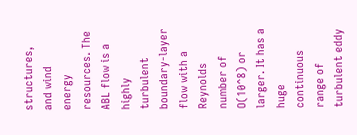structures, and wind energy resources. The ABL flow is a highly turbulent boundary-layer flow with a Reynolds number of O(10^8) or larger. It has a huge continuous range of turbulent eddy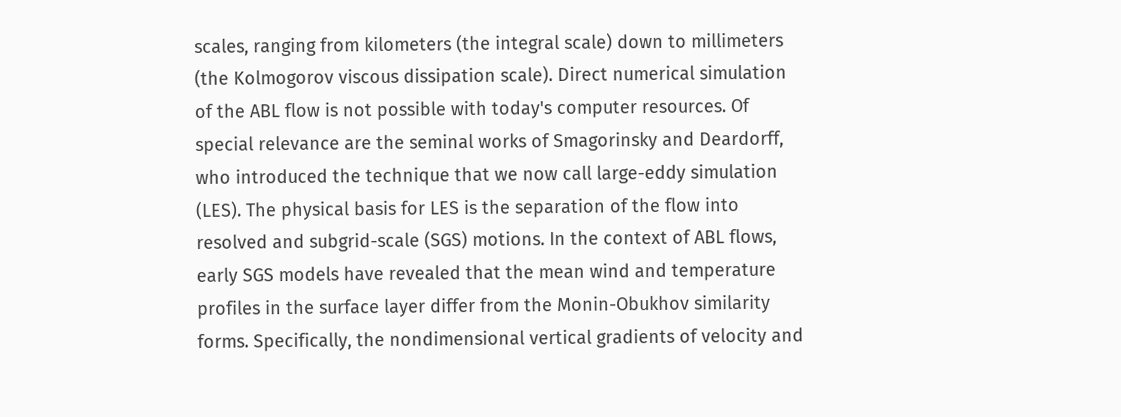scales, ranging from kilometers (the integral scale) down to millimeters (the Kolmogorov viscous dissipation scale). Direct numerical simulation of the ABL flow is not possible with today's computer resources. Of special relevance are the seminal works of Smagorinsky and Deardorff, who introduced the technique that we now call large-eddy simulation (LES). The physical basis for LES is the separation of the flow into resolved and subgrid-scale (SGS) motions. In the context of ABL flows, early SGS models have revealed that the mean wind and temperature profiles in the surface layer differ from the Monin-Obukhov similarity forms. Specifically, the nondimensional vertical gradients of velocity and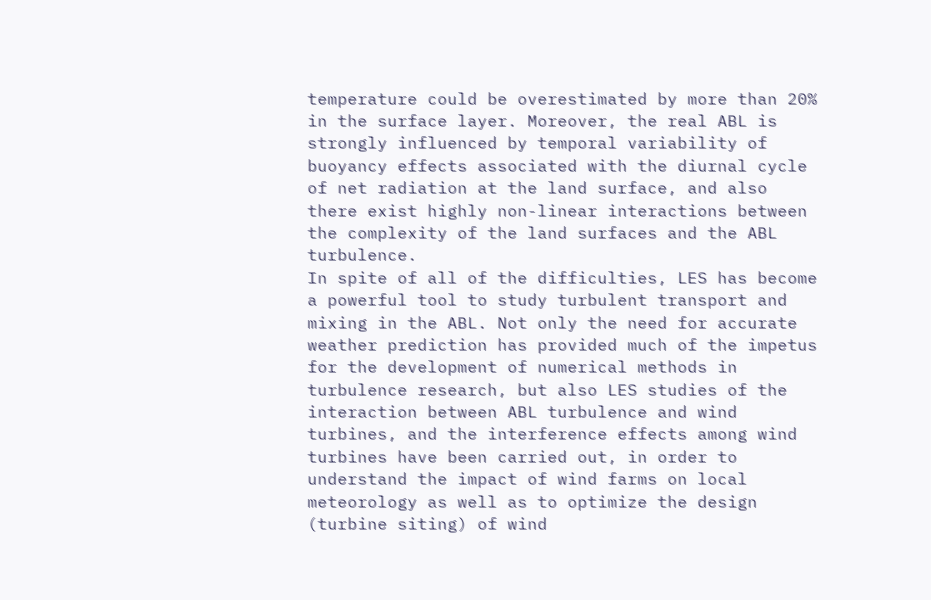temperature could be overestimated by more than 20% in the surface layer. Moreover, the real ABL is strongly influenced by temporal variability of buoyancy effects associated with the diurnal cycle of net radiation at the land surface, and also there exist highly non-linear interactions between the complexity of the land surfaces and the ABL turbulence.
In spite of all of the difficulties, LES has become a powerful tool to study turbulent transport and mixing in the ABL. Not only the need for accurate weather prediction has provided much of the impetus for the development of numerical methods in turbulence research, but also LES studies of the interaction between ABL turbulence and wind turbines, and the interference effects among wind turbines have been carried out, in order to understand the impact of wind farms on local meteorology as well as to optimize the design (turbine siting) of wind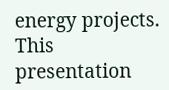energy projects. This presentation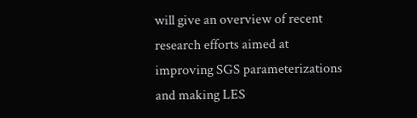will give an overview of recent research efforts aimed at improving SGS parameterizations and making LES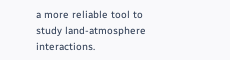a more reliable tool to study land-atmosphere interactions.